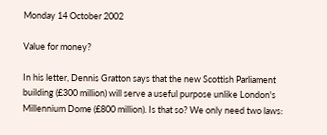Monday 14 October 2002

Value for money?

In his letter, Dennis Gratton says that the new Scottish Parliament building (£300 million) will serve a useful purpose unlike London's Millennium Dome (£800 million). Is that so? We only need two laws: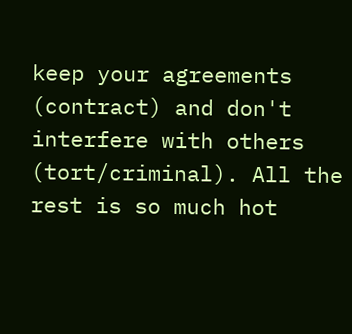keep your agreements (contract) and don't interfere with others (tort/criminal). All the rest is so much hot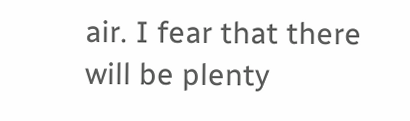air. I fear that there will be plenty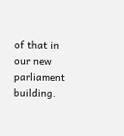of that in our new parliament building.